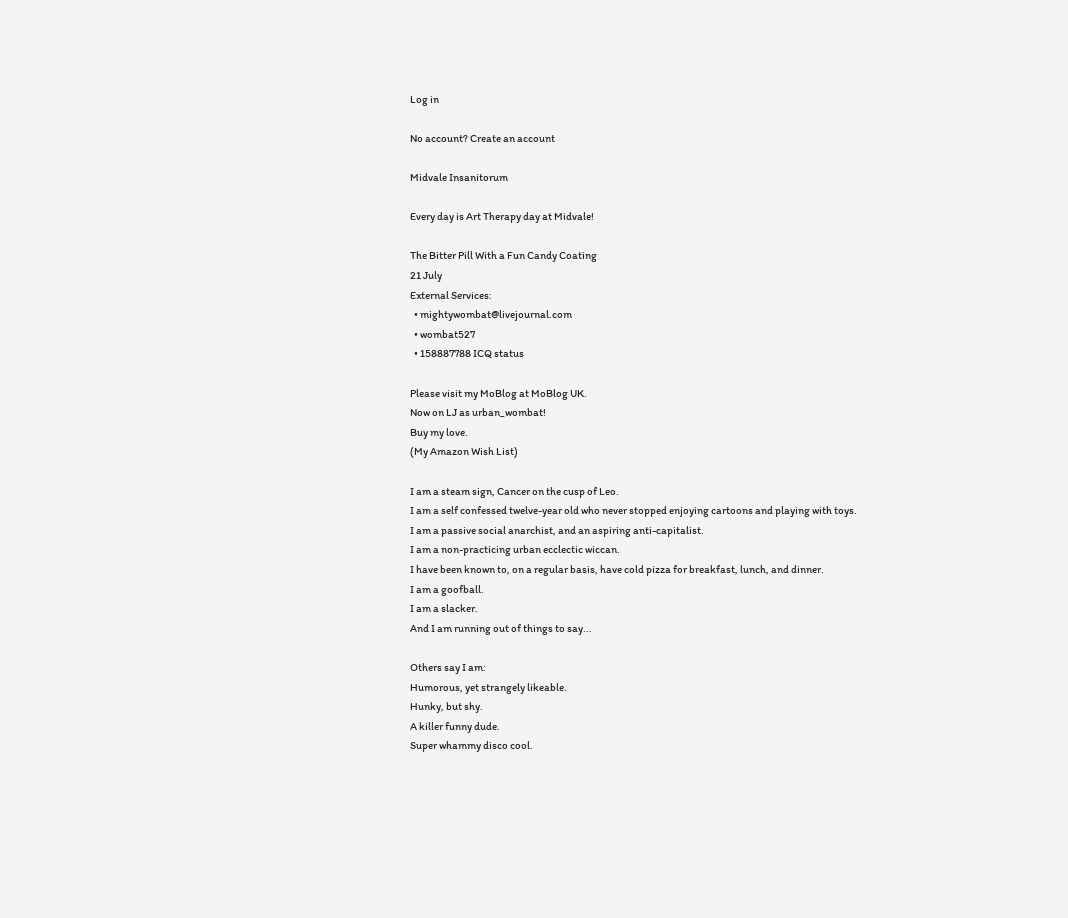Log in

No account? Create an account

Midvale Insanitorum

Every day is Art Therapy day at Midvale!

The Bitter Pill With a Fun Candy Coating
21 July
External Services:
  • mightywombat@livejournal.com
  • wombat527
  • 158887788 ICQ status

Please visit my MoBlog at MoBlog UK.
Now on LJ as urban_wombat!
Buy my love.
(My Amazon Wish List)

I am a steam sign, Cancer on the cusp of Leo.
I am a self confessed twelve-year old who never stopped enjoying cartoons and playing with toys.
I am a passive social anarchist, and an aspiring anti-capitalist.
I am a non-practicing urban ecclectic wiccan.
I have been known to, on a regular basis, have cold pizza for breakfast, lunch, and dinner.
I am a goofball.
I am a slacker.
And I am running out of things to say...

Others say I am:
Humorous, yet strangely likeable.
Hunky, but shy.
A killer funny dude.
Super whammy disco cool.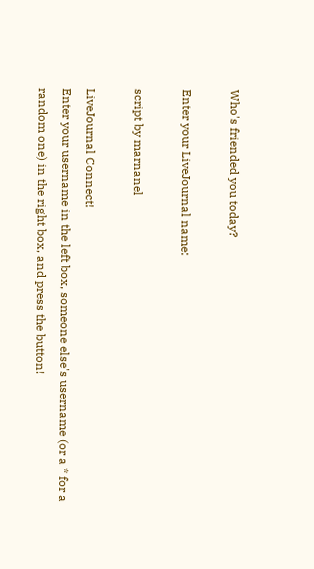Who's friended you today?

Enter your LiveJournal name:

script by marnanel

LiveJournal Connect!
Enter your username in the left box, someone else's username (or a * for a random one) in the right box, and press the button!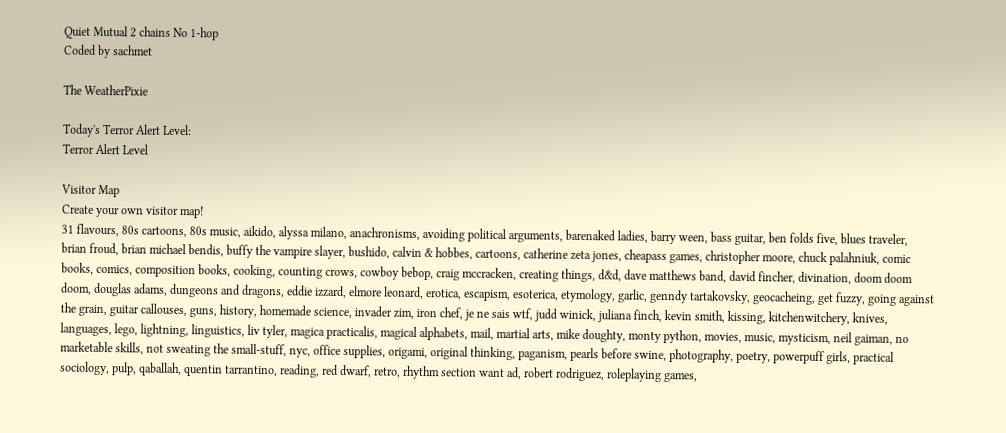Quiet Mutual 2 chains No 1-hop
Coded by sachmet

The WeatherPixie

Today's Terror Alert Level:
Terror Alert Level

Visitor Map
Create your own visitor map!
31 flavours, 80s cartoons, 80s music, aikido, alyssa milano, anachronisms, avoiding political arguments, barenaked ladies, barry ween, bass guitar, ben folds five, blues traveler, brian froud, brian michael bendis, buffy the vampire slayer, bushido, calvin & hobbes, cartoons, catherine zeta jones, cheapass games, christopher moore, chuck palahniuk, comic books, comics, composition books, cooking, counting crows, cowboy bebop, craig mccracken, creating things, d&d, dave matthews band, david fincher, divination, doom doom doom, douglas adams, dungeons and dragons, eddie izzard, elmore leonard, erotica, escapism, esoterica, etymology, garlic, genndy tartakovsky, geocacheing, get fuzzy, going against the grain, guitar callouses, guns, history, homemade science, invader zim, iron chef, je ne sais wtf, judd winick, juliana finch, kevin smith, kissing, kitchenwitchery, knives, languages, lego, lightning, linguistics, liv tyler, magica practicalis, magical alphabets, mail, martial arts, mike doughty, monty python, movies, music, mysticism, neil gaiman, no marketable skills, not sweating the small-stuff, nyc, office supplies, origami, original thinking, paganism, pearls before swine, photography, poetry, powerpuff girls, practical sociology, pulp, qaballah, quentin tarrantino, reading, red dwarf, retro, rhythm section want ad, robert rodriguez, roleplaying games,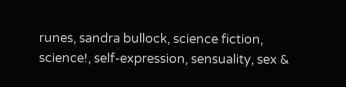runes, sandra bullock, science fiction, science!, self-expression, sensuality, sex &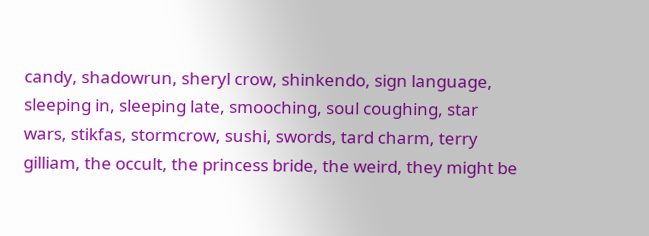candy, shadowrun, sheryl crow, shinkendo, sign language, sleeping in, sleeping late, smooching, soul coughing, star wars, stikfas, stormcrow, sushi, swords, tard charm, terry gilliam, the occult, the princess bride, the weird, they might be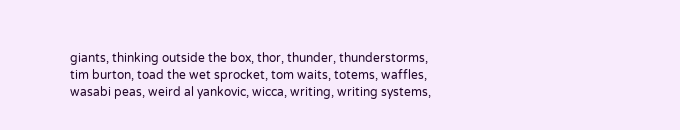giants, thinking outside the box, thor, thunder, thunderstorms, tim burton, toad the wet sprocket, tom waits, totems, waffles, wasabi peas, weird al yankovic, wicca, writing, writing systems,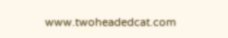www.twoheadedcat.com